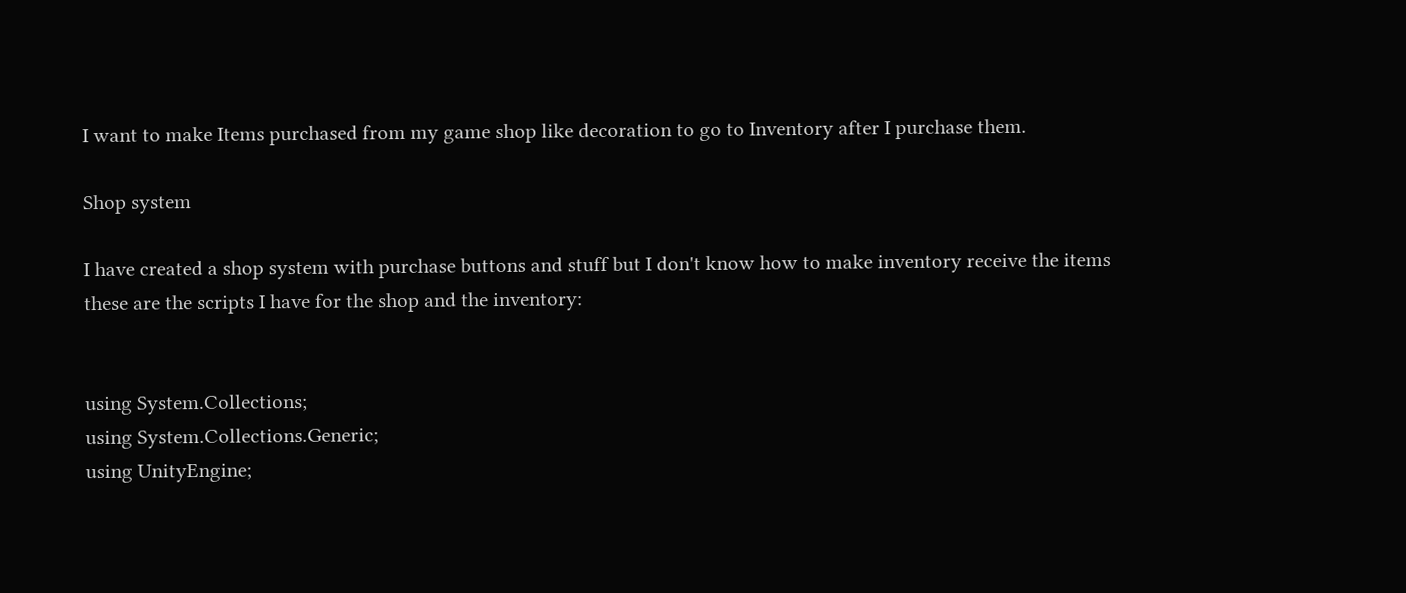I want to make Items purchased from my game shop like decoration to go to Inventory after I purchase them.

Shop system

I have created a shop system with purchase buttons and stuff but I don't know how to make inventory receive the items these are the scripts I have for the shop and the inventory:


using System.Collections;
using System.Collections.Generic;
using UnityEngine;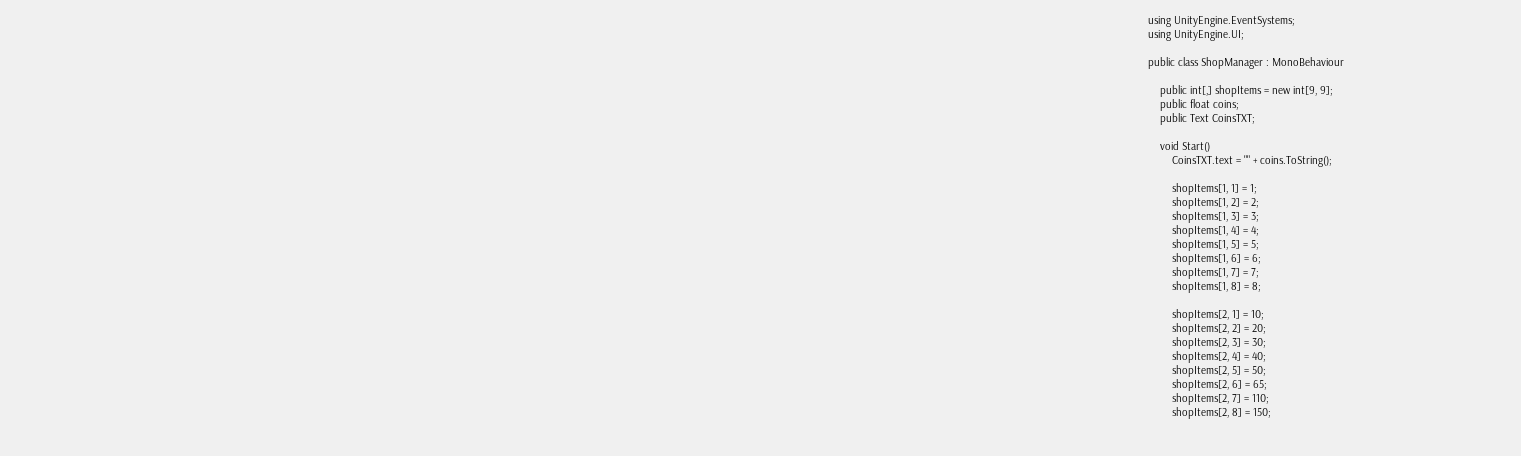using UnityEngine.EventSystems;
using UnityEngine.UI;

public class ShopManager : MonoBehaviour

    public int[,] shopItems = new int[9, 9];
    public float coins;
    public Text CoinsTXT;

    void Start()
        CoinsTXT.text = "" + coins.ToString();

        shopItems[1, 1] = 1;
        shopItems[1, 2] = 2;
        shopItems[1, 3] = 3;
        shopItems[1, 4] = 4;
        shopItems[1, 5] = 5;
        shopItems[1, 6] = 6;
        shopItems[1, 7] = 7;
        shopItems[1, 8] = 8;

        shopItems[2, 1] = 10;
        shopItems[2, 2] = 20;
        shopItems[2, 3] = 30;
        shopItems[2, 4] = 40;
        shopItems[2, 5] = 50;
        shopItems[2, 6] = 65;
        shopItems[2, 7] = 110;
        shopItems[2, 8] = 150;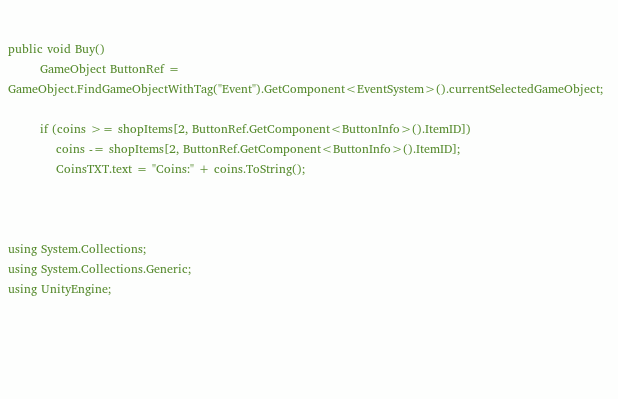public void Buy()
        GameObject ButtonRef = GameObject.FindGameObjectWithTag("Event").GetComponent<EventSystem>().currentSelectedGameObject;

        if (coins >= shopItems[2, ButtonRef.GetComponent<ButtonInfo>().ItemID])
            coins -= shopItems[2, ButtonRef.GetComponent<ButtonInfo>().ItemID];
            CoinsTXT.text = "Coins:" + coins.ToString();



using System.Collections;
using System.Collections.Generic;
using UnityEngine;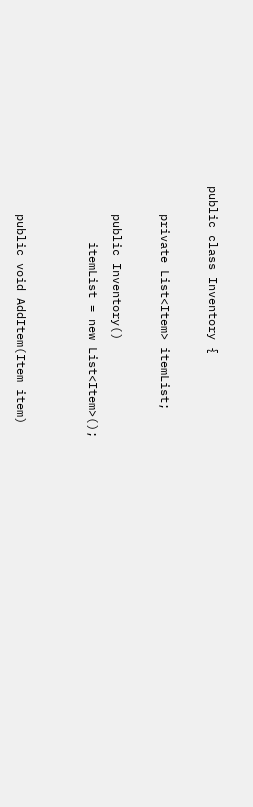public class Inventory {

    private List<Item> itemList;

    public Inventory()
        itemList = new List<Item>();


    public void AddItem(Item item)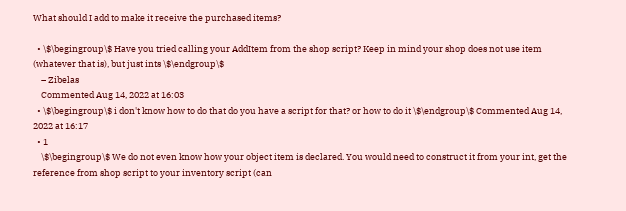What should I add to make it receive the purchased items?

  • \$\begingroup\$ Have you tried calling your AddItem from the shop script? Keep in mind your shop does not use item (whatever that is), but just ints \$\endgroup\$
    – Zibelas
    Commented Aug 14, 2022 at 16:03
  • \$\begingroup\$ i don't know how to do that do you have a script for that? or how to do it \$\endgroup\$ Commented Aug 14, 2022 at 16:17
  • 1
    \$\begingroup\$ We do not even know how your object item is declared. You would need to construct it from your int, get the reference from shop script to your inventory script (can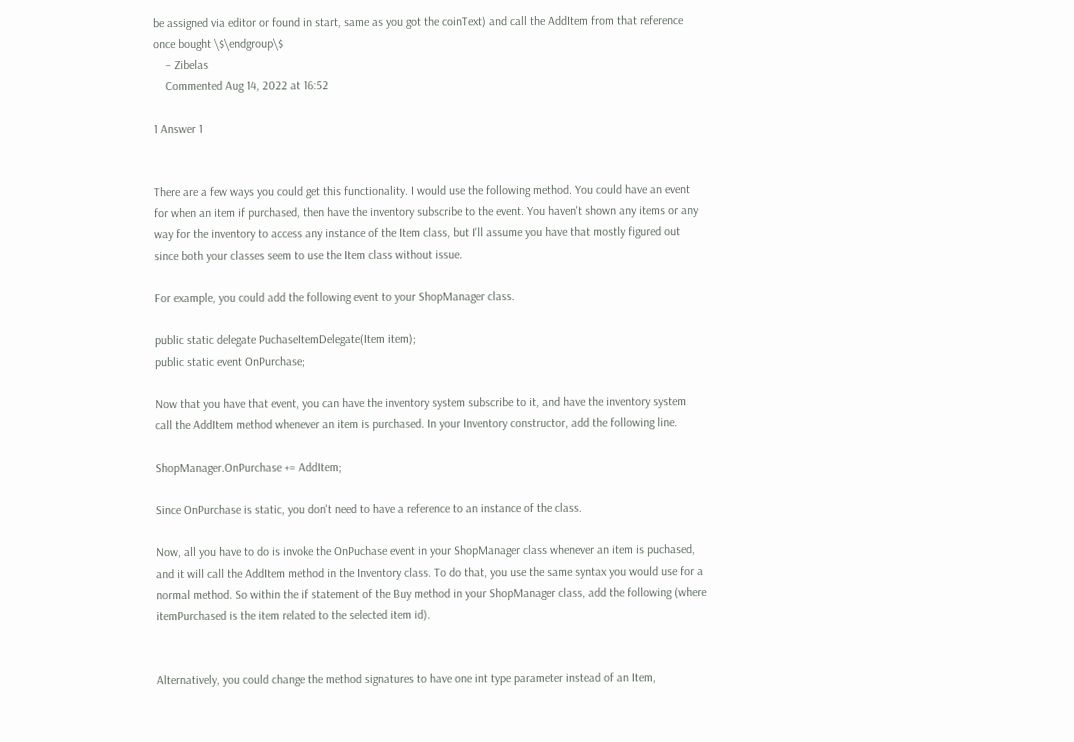be assigned via editor or found in start, same as you got the coinText) and call the AddItem from that reference once bought \$\endgroup\$
    – Zibelas
    Commented Aug 14, 2022 at 16:52

1 Answer 1


There are a few ways you could get this functionality. I would use the following method. You could have an event for when an item if purchased, then have the inventory subscribe to the event. You haven't shown any items or any way for the inventory to access any instance of the Item class, but I'll assume you have that mostly figured out since both your classes seem to use the Item class without issue.

For example, you could add the following event to your ShopManager class.

public static delegate PuchaseItemDelegate(Item item);
public static event OnPurchase;

Now that you have that event, you can have the inventory system subscribe to it, and have the inventory system call the AddItem method whenever an item is purchased. In your Inventory constructor, add the following line.

ShopManager.OnPurchase += AddItem;

Since OnPurchase is static, you don't need to have a reference to an instance of the class.

Now, all you have to do is invoke the OnPuchase event in your ShopManager class whenever an item is puchased, and it will call the AddItem method in the Inventory class. To do that, you use the same syntax you would use for a normal method. So within the if statement of the Buy method in your ShopManager class, add the following (where itemPurchased is the item related to the selected item id).


Alternatively, you could change the method signatures to have one int type parameter instead of an Item,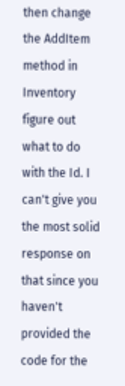then change the AddItem method in Inventory figure out what to do with the Id. I can't give you the most solid response on that since you haven't provided the code for the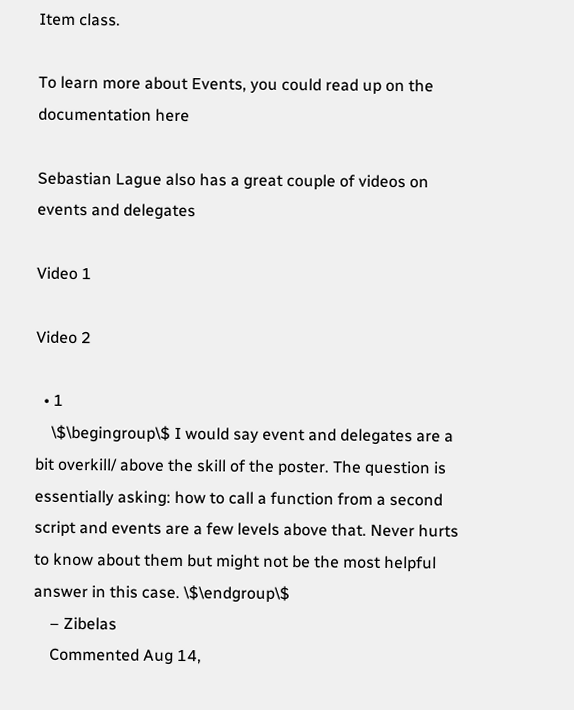Item class.

To learn more about Events, you could read up on the documentation here

Sebastian Lague also has a great couple of videos on events and delegates

Video 1

Video 2

  • 1
    \$\begingroup\$ I would say event and delegates are a bit overkill/ above the skill of the poster. The question is essentially asking: how to call a function from a second script and events are a few levels above that. Never hurts to know about them but might not be the most helpful answer in this case. \$\endgroup\$
    – Zibelas
    Commented Aug 14,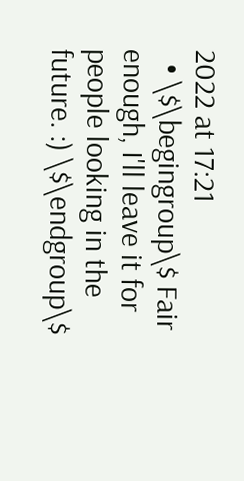2022 at 17:21
  • \$\begingroup\$ Fair enough, I'll leave it for people looking in the future. :) \$\endgroup\$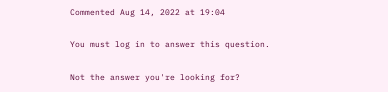Commented Aug 14, 2022 at 19:04

You must log in to answer this question.

Not the answer you're looking for?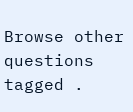Browse other questions tagged .